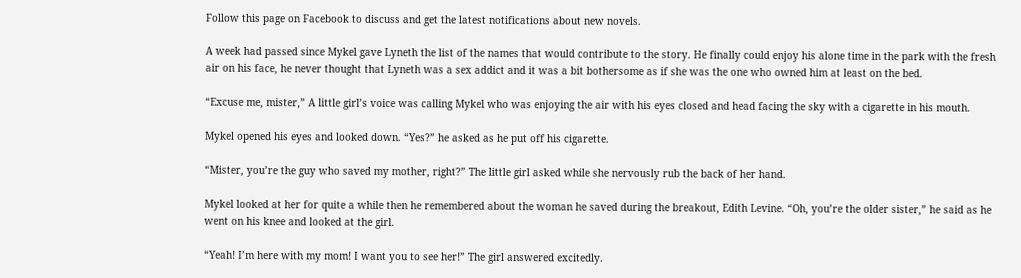Follow this page on Facebook to discuss and get the latest notifications about new novels.

A week had passed since Mykel gave Lyneth the list of the names that would contribute to the story. He finally could enjoy his alone time in the park with the fresh air on his face, he never thought that Lyneth was a sex addict and it was a bit bothersome as if she was the one who owned him at least on the bed.

“Excuse me, mister,” A little girl’s voice was calling Mykel who was enjoying the air with his eyes closed and head facing the sky with a cigarette in his mouth.

Mykel opened his eyes and looked down. “Yes?” he asked as he put off his cigarette.

“Mister, you’re the guy who saved my mother, right?” The little girl asked while she nervously rub the back of her hand.

Mykel looked at her for quite a while then he remembered about the woman he saved during the breakout, Edith Levine. “Oh, you’re the older sister,” he said as he went on his knee and looked at the girl.

“Yeah! I’m here with my mom! I want you to see her!” The girl answered excitedly.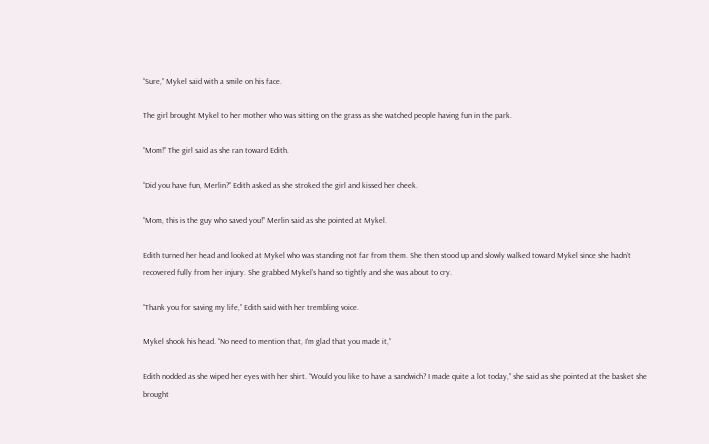“Sure,” Mykel said with a smile on his face.

The girl brought Mykel to her mother who was sitting on the grass as she watched people having fun in the park.

“Mom!” The girl said as she ran toward Edith.

“Did you have fun, Merlin?” Edith asked as she stroked the girl and kissed her cheek.

“Mom, this is the guy who saved you!” Merlin said as she pointed at Mykel.

Edith turned her head and looked at Mykel who was standing not far from them. She then stood up and slowly walked toward Mykel since she hadn’t recovered fully from her injury. She grabbed Mykel’s hand so tightly and she was about to cry.

“Thank you for saving my life,” Edith said with her trembling voice.

Mykel shook his head. “No need to mention that, I’m glad that you made it,”

Edith nodded as she wiped her eyes with her shirt. “Would you like to have a sandwich? I made quite a lot today,” she said as she pointed at the basket she brought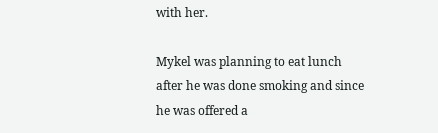with her.

Mykel was planning to eat lunch after he was done smoking and since he was offered a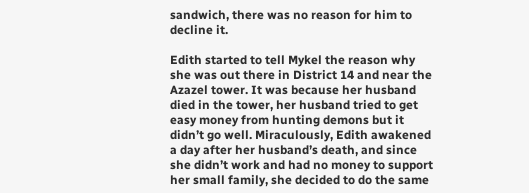sandwich, there was no reason for him to decline it.

Edith started to tell Mykel the reason why she was out there in District 14 and near the Azazel tower. It was because her husband died in the tower, her husband tried to get easy money from hunting demons but it didn’t go well. Miraculously, Edith awakened a day after her husband’s death, and since she didn’t work and had no money to support her small family, she decided to do the same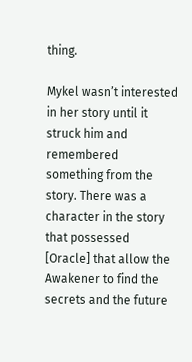thing.

Mykel wasn’t interested in her story until it struck him and remembered something from the story. There was a character in the story that possessed [Oracle] that allow the Awakener to find the secrets and the future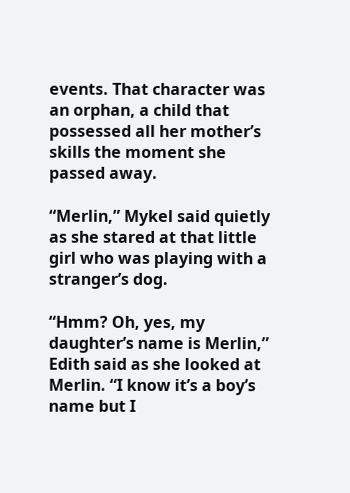events. That character was an orphan, a child that possessed all her mother’s skills the moment she passed away.

“Merlin,” Mykel said quietly as she stared at that little girl who was playing with a stranger’s dog.

“Hmm? Oh, yes, my daughter’s name is Merlin,” Edith said as she looked at Merlin. “I know it’s a boy’s name but I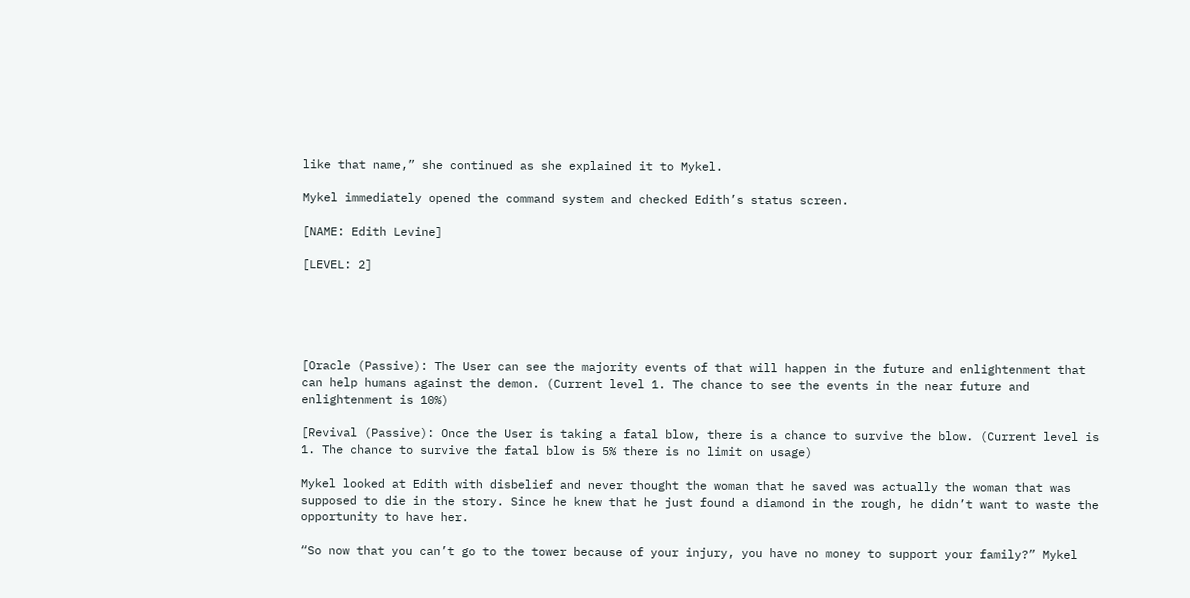like that name,” she continued as she explained it to Mykel.

Mykel immediately opened the command system and checked Edith’s status screen.

[NAME: Edith Levine]

[LEVEL: 2]





[Oracle (Passive): The User can see the majority events of that will happen in the future and enlightenment that can help humans against the demon. (Current level 1. The chance to see the events in the near future and enlightenment is 10%)

[Revival (Passive): Once the User is taking a fatal blow, there is a chance to survive the blow. (Current level is 1. The chance to survive the fatal blow is 5% there is no limit on usage)

Mykel looked at Edith with disbelief and never thought the woman that he saved was actually the woman that was supposed to die in the story. Since he knew that he just found a diamond in the rough, he didn’t want to waste the opportunity to have her.

“So now that you can’t go to the tower because of your injury, you have no money to support your family?” Mykel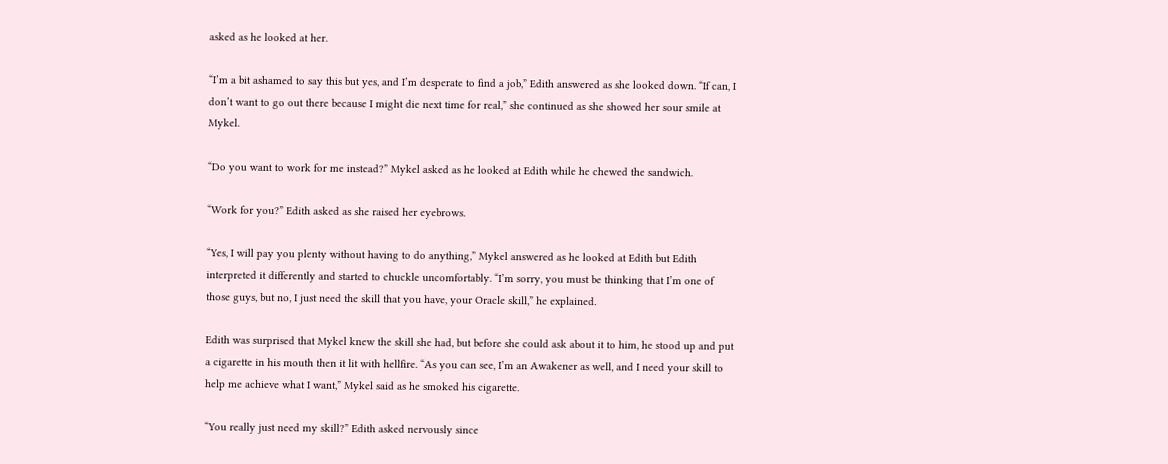asked as he looked at her.

“I’m a bit ashamed to say this but yes, and I’m desperate to find a job,” Edith answered as she looked down. “If can, I don’t want to go out there because I might die next time for real,” she continued as she showed her sour smile at Mykel.

“Do you want to work for me instead?” Mykel asked as he looked at Edith while he chewed the sandwich.

“Work for you?” Edith asked as she raised her eyebrows.

“Yes, I will pay you plenty without having to do anything,” Mykel answered as he looked at Edith but Edith interpreted it differently and started to chuckle uncomfortably. “I’m sorry, you must be thinking that I’m one of those guys, but no, I just need the skill that you have, your Oracle skill,” he explained.

Edith was surprised that Mykel knew the skill she had, but before she could ask about it to him, he stood up and put a cigarette in his mouth then it lit with hellfire. “As you can see, I’m an Awakener as well, and I need your skill to help me achieve what I want,” Mykel said as he smoked his cigarette.

“You really just need my skill?” Edith asked nervously since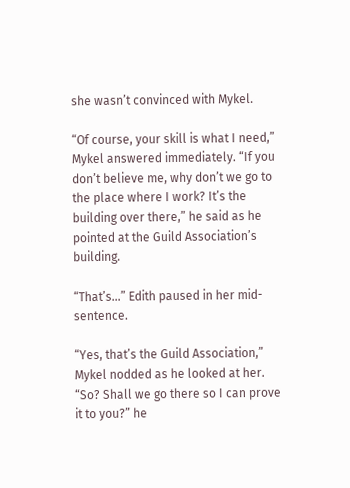she wasn’t convinced with Mykel.

“Of course, your skill is what I need,” Mykel answered immediately. “If you don’t believe me, why don’t we go to the place where I work? It’s the building over there,” he said as he pointed at the Guild Association’s building.

“That’s…” Edith paused in her mid-sentence.

“Yes, that’s the Guild Association,” Mykel nodded as he looked at her. “So? Shall we go there so I can prove it to you?” he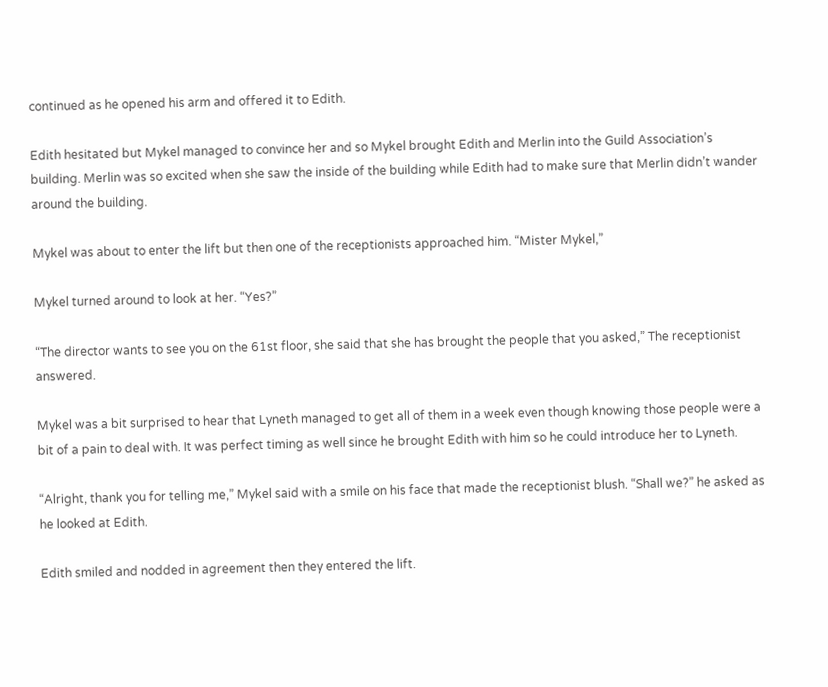continued as he opened his arm and offered it to Edith.

Edith hesitated but Mykel managed to convince her and so Mykel brought Edith and Merlin into the Guild Association’s building. Merlin was so excited when she saw the inside of the building while Edith had to make sure that Merlin didn’t wander around the building.

Mykel was about to enter the lift but then one of the receptionists approached him. “Mister Mykel,”

Mykel turned around to look at her. “Yes?”

“The director wants to see you on the 61st floor, she said that she has brought the people that you asked,” The receptionist answered.

Mykel was a bit surprised to hear that Lyneth managed to get all of them in a week even though knowing those people were a bit of a pain to deal with. It was perfect timing as well since he brought Edith with him so he could introduce her to Lyneth.

“Alright, thank you for telling me,” Mykel said with a smile on his face that made the receptionist blush. “Shall we?” he asked as he looked at Edith.

Edith smiled and nodded in agreement then they entered the lift.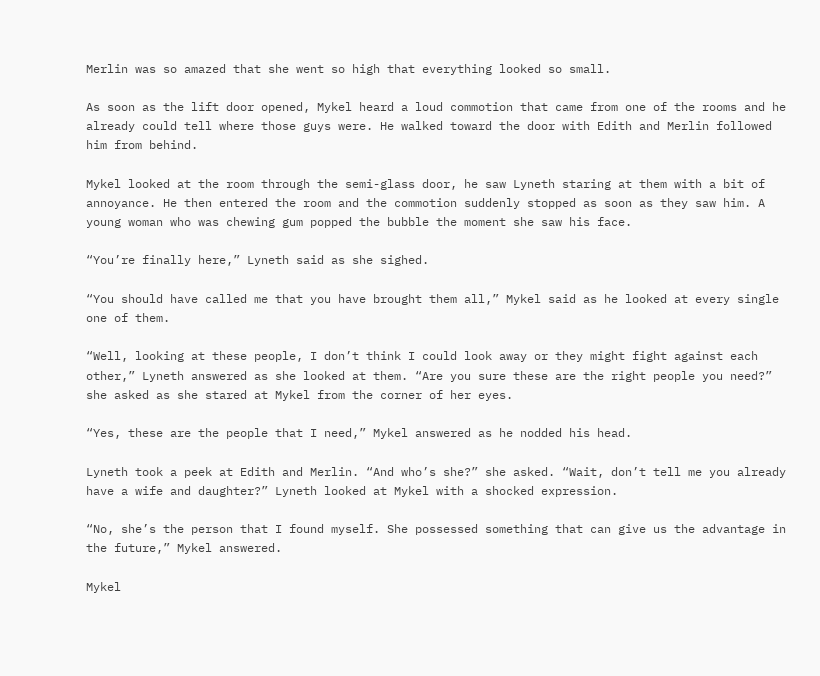Merlin was so amazed that she went so high that everything looked so small.

As soon as the lift door opened, Mykel heard a loud commotion that came from one of the rooms and he already could tell where those guys were. He walked toward the door with Edith and Merlin followed him from behind.

Mykel looked at the room through the semi-glass door, he saw Lyneth staring at them with a bit of annoyance. He then entered the room and the commotion suddenly stopped as soon as they saw him. A young woman who was chewing gum popped the bubble the moment she saw his face.

“You’re finally here,” Lyneth said as she sighed.

“You should have called me that you have brought them all,” Mykel said as he looked at every single one of them.

“Well, looking at these people, I don’t think I could look away or they might fight against each other,” Lyneth answered as she looked at them. “Are you sure these are the right people you need?” she asked as she stared at Mykel from the corner of her eyes.

“Yes, these are the people that I need,” Mykel answered as he nodded his head.

Lyneth took a peek at Edith and Merlin. “And who’s she?” she asked. “Wait, don’t tell me you already have a wife and daughter?” Lyneth looked at Mykel with a shocked expression.

“No, she’s the person that I found myself. She possessed something that can give us the advantage in the future,” Mykel answered.

Mykel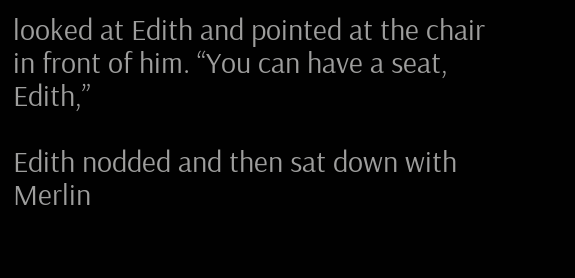looked at Edith and pointed at the chair in front of him. “You can have a seat, Edith,”

Edith nodded and then sat down with Merlin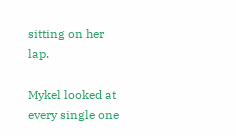sitting on her lap.

Mykel looked at every single one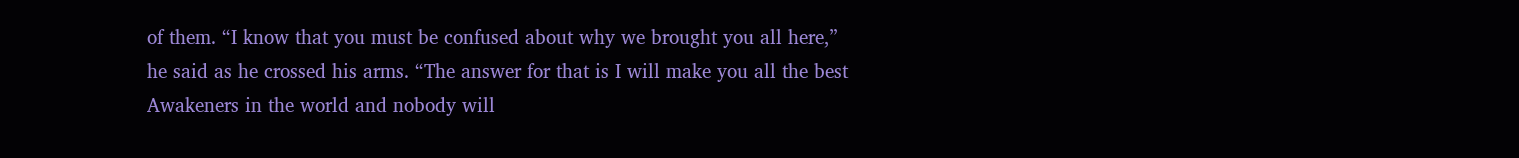of them. “I know that you must be confused about why we brought you all here,” he said as he crossed his arms. “The answer for that is I will make you all the best Awakeners in the world and nobody will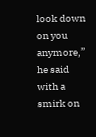look down on you anymore,” he said with a smirk on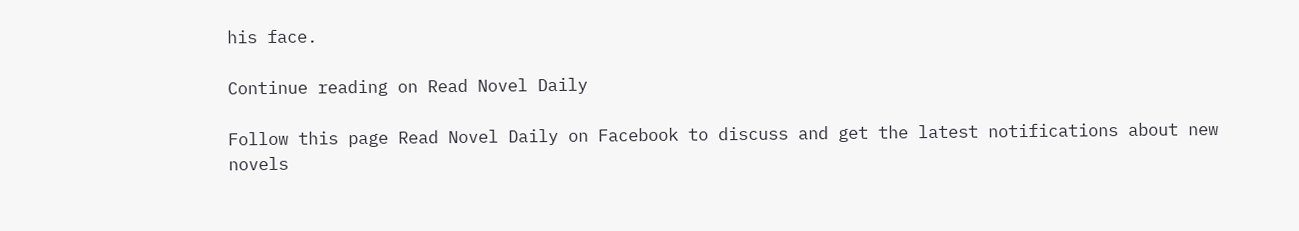his face.

Continue reading on Read Novel Daily

Follow this page Read Novel Daily on Facebook to discuss and get the latest notifications about new novels